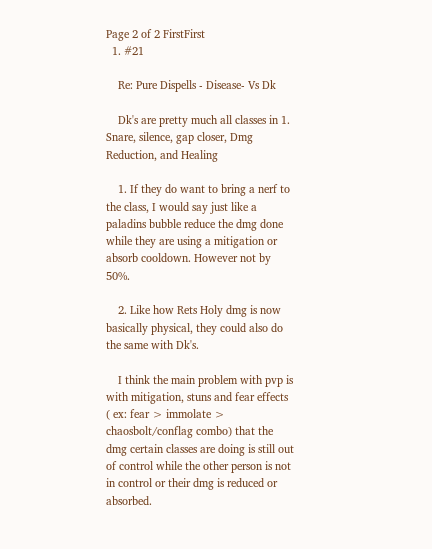Page 2 of 2 FirstFirst
  1. #21

    Re: Pure Dispells - Disease- Vs Dk

    Dk's are pretty much all classes in 1. Snare, silence, gap closer, Dmg Reduction, and Healing

    1. If they do want to bring a nerf to the class, I would say just like a paladins bubble reduce the dmg done while they are using a mitigation or absorb cooldown. However not by 50%.

    2. Like how Rets Holy dmg is now basically physical, they could also do the same with Dk's.

    I think the main problem with pvp is with mitigation, stuns and fear effects ( ex: fear > immolate > chaosbolt/conflag combo) that the dmg certain classes are doing is still out of control while the other person is not in control or their dmg is reduced or absorbed.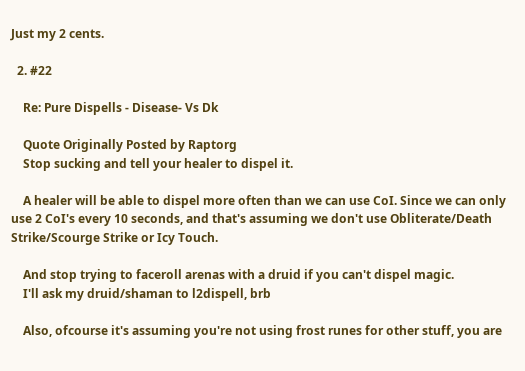Just my 2 cents.

  2. #22

    Re: Pure Dispells - Disease- Vs Dk

    Quote Originally Posted by Raptorg
    Stop sucking and tell your healer to dispel it.

    A healer will be able to dispel more often than we can use CoI. Since we can only use 2 CoI's every 10 seconds, and that's assuming we don't use Obliterate/Death Strike/Scourge Strike or Icy Touch.

    And stop trying to faceroll arenas with a druid if you can't dispel magic.
    I'll ask my druid/shaman to l2dispell, brb

    Also, ofcourse it's assuming you're not using frost runes for other stuff, you are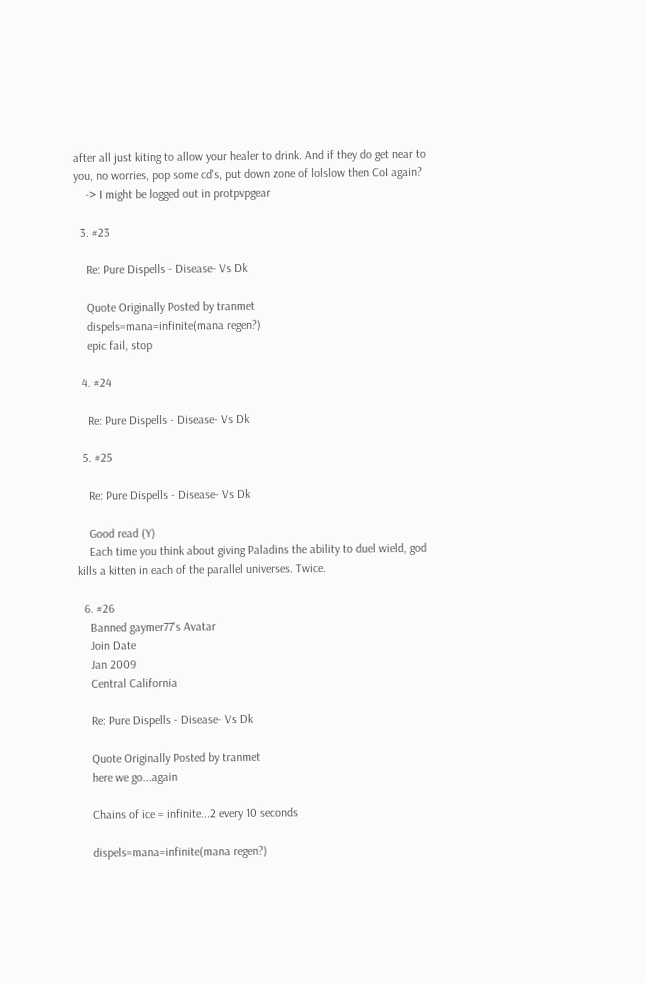after all just kiting to allow your healer to drink. And if they do get near to you, no worries, pop some cd's, put down zone of lolslow then CoI again?
    -> I might be logged out in protpvpgear

  3. #23

    Re: Pure Dispells - Disease- Vs Dk

    Quote Originally Posted by tranmet
    dispels=mana=infinite(mana regen?)
    epic fail, stop

  4. #24

    Re: Pure Dispells - Disease- Vs Dk

  5. #25

    Re: Pure Dispells - Disease- Vs Dk

    Good read (Y)
    Each time you think about giving Paladins the ability to duel wield, god kills a kitten in each of the parallel universes. Twice.

  6. #26
    Banned gaymer77's Avatar
    Join Date
    Jan 2009
    Central California

    Re: Pure Dispells - Disease- Vs Dk

    Quote Originally Posted by tranmet
    here we go...again

    Chains of ice = infinite...2 every 10 seconds

    dispels=mana=infinite(mana regen?)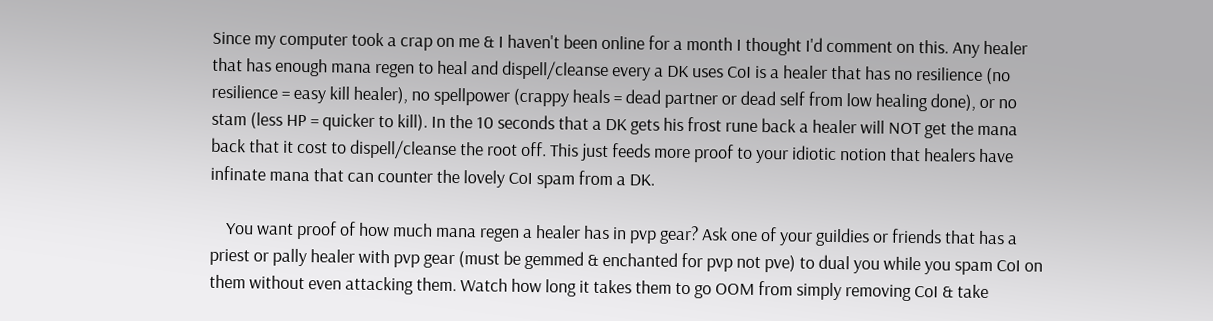Since my computer took a crap on me & I haven't been online for a month I thought I'd comment on this. Any healer that has enough mana regen to heal and dispell/cleanse every a DK uses CoI is a healer that has no resilience (no resilience = easy kill healer), no spellpower (crappy heals = dead partner or dead self from low healing done), or no stam (less HP = quicker to kill). In the 10 seconds that a DK gets his frost rune back a healer will NOT get the mana back that it cost to dispell/cleanse the root off. This just feeds more proof to your idiotic notion that healers have infinate mana that can counter the lovely CoI spam from a DK.

    You want proof of how much mana regen a healer has in pvp gear? Ask one of your guildies or friends that has a priest or pally healer with pvp gear (must be gemmed & enchanted for pvp not pve) to dual you while you spam CoI on them without even attacking them. Watch how long it takes them to go OOM from simply removing CoI & take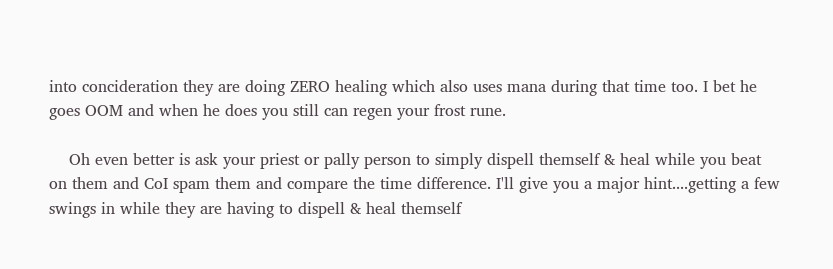into concideration they are doing ZERO healing which also uses mana during that time too. I bet he goes OOM and when he does you still can regen your frost rune.

    Oh even better is ask your priest or pally person to simply dispell themself & heal while you beat on them and CoI spam them and compare the time difference. I'll give you a major hint....getting a few swings in while they are having to dispell & heal themself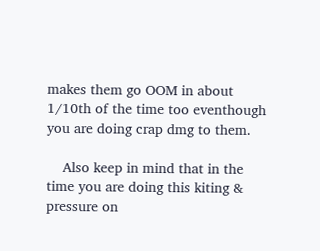makes them go OOM in about 1/10th of the time too eventhough you are doing crap dmg to them.

    Also keep in mind that in the time you are doing this kiting & pressure on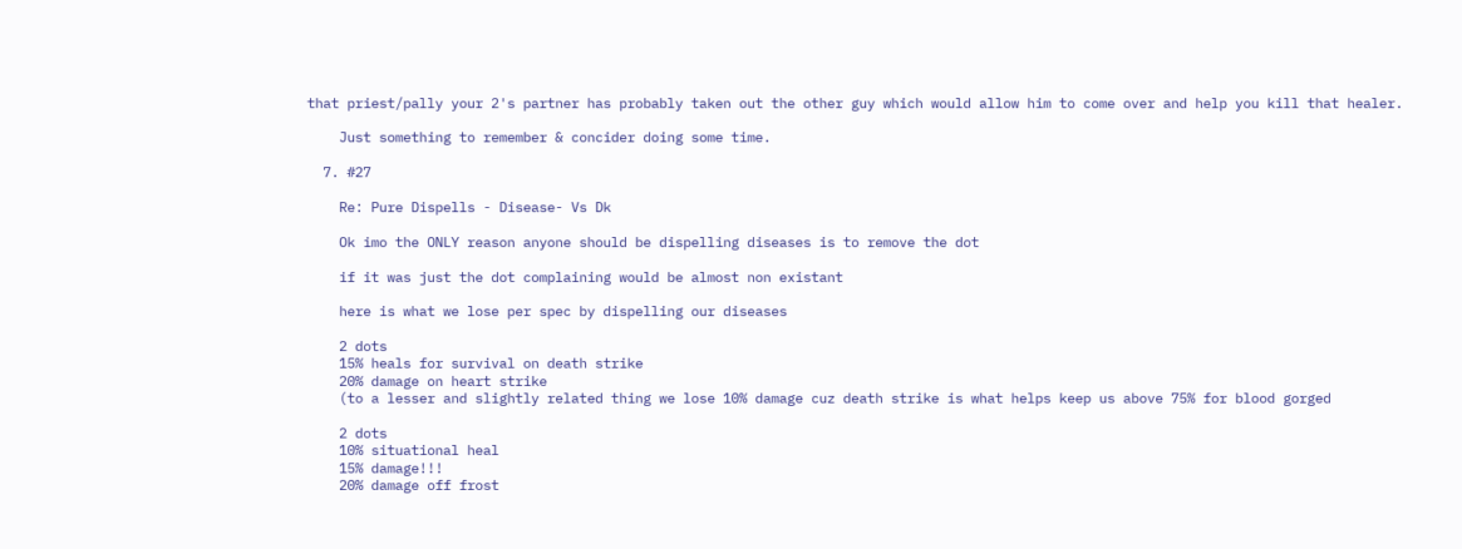that priest/pally your 2's partner has probably taken out the other guy which would allow him to come over and help you kill that healer.

    Just something to remember & concider doing some time.

  7. #27

    Re: Pure Dispells - Disease- Vs Dk

    Ok imo the ONLY reason anyone should be dispelling diseases is to remove the dot

    if it was just the dot complaining would be almost non existant

    here is what we lose per spec by dispelling our diseases

    2 dots
    15% heals for survival on death strike
    20% damage on heart strike
    (to a lesser and slightly related thing we lose 10% damage cuz death strike is what helps keep us above 75% for blood gorged

    2 dots
    10% situational heal
    15% damage!!!
    20% damage off frost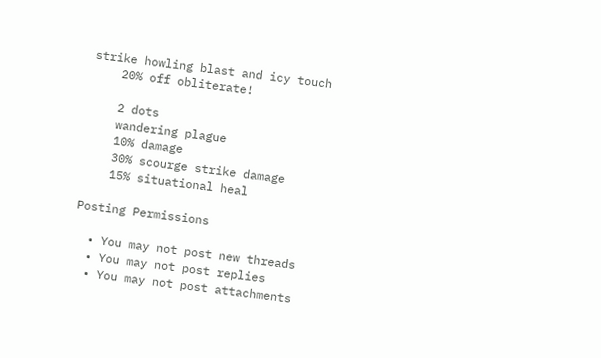strike howling blast and icy touch
    20% off obliterate!

    2 dots
    wandering plague
    10% damage
    30% scourge strike damage
    15% situational heal

Posting Permissions

  • You may not post new threads
  • You may not post replies
  • You may not post attachments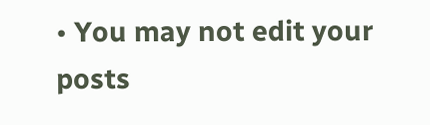• You may not edit your posts